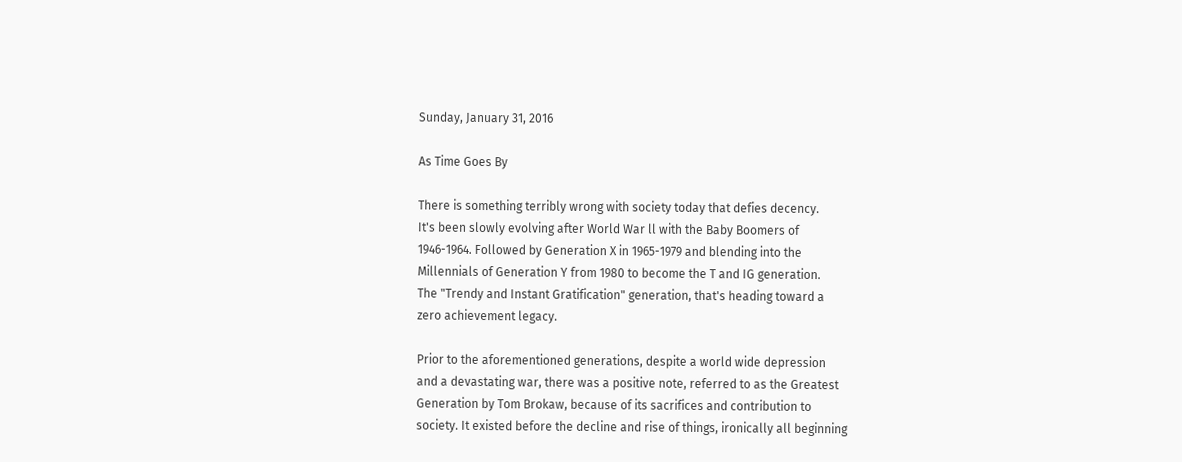Sunday, January 31, 2016

As Time Goes By

There is something terribly wrong with society today that defies decency.
It's been slowly evolving after World War ll with the Baby Boomers of
1946-1964. Followed by Generation X in 1965-1979 and blending into the
Millennials of Generation Y from 1980 to become the T and IG generation.
The "Trendy and Instant Gratification" generation, that's heading toward a
zero achievement legacy.

Prior to the aforementioned generations, despite a world wide depression
and a devastating war, there was a positive note, referred to as the Greatest
Generation by Tom Brokaw, because of its sacrifices and contribution to
society. It existed before the decline and rise of things, ironically all beginning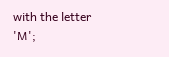with the letter 'M';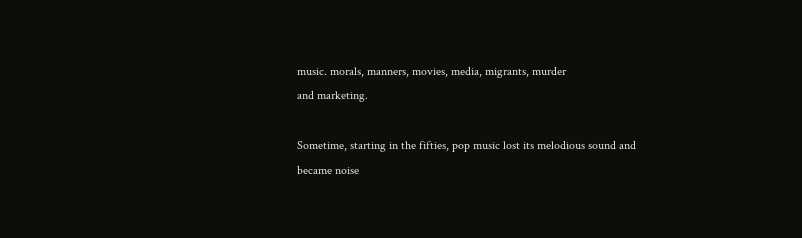music. morals, manners, movies, media, migrants, murder
and marketing.

Sometime, starting in the fifties, pop music lost its melodious sound and
became noise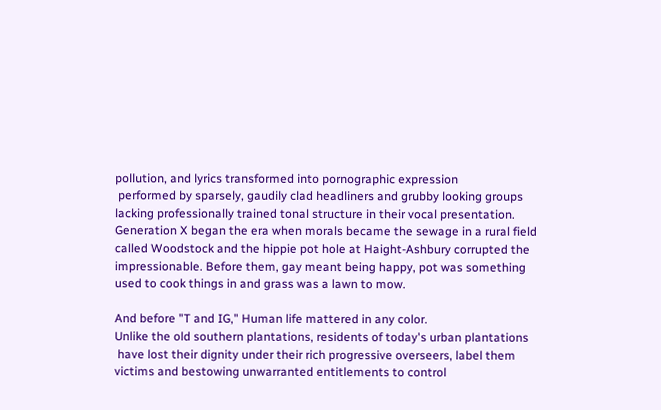pollution, and lyrics transformed into pornographic expression
 performed by sparsely, gaudily clad headliners and grubby looking groups
lacking professionally trained tonal structure in their vocal presentation.
Generation X began the era when morals became the sewage in a rural field
called Woodstock and the hippie pot hole at Haight-Ashbury corrupted the
impressionable. Before them, gay meant being happy, pot was something
used to cook things in and grass was a lawn to mow.

And before "T and IG," Human life mattered in any color.
Unlike the old southern plantations, residents of today's urban plantations
 have lost their dignity under their rich progressive overseers, label them
victims and bestowing unwarranted entitlements to control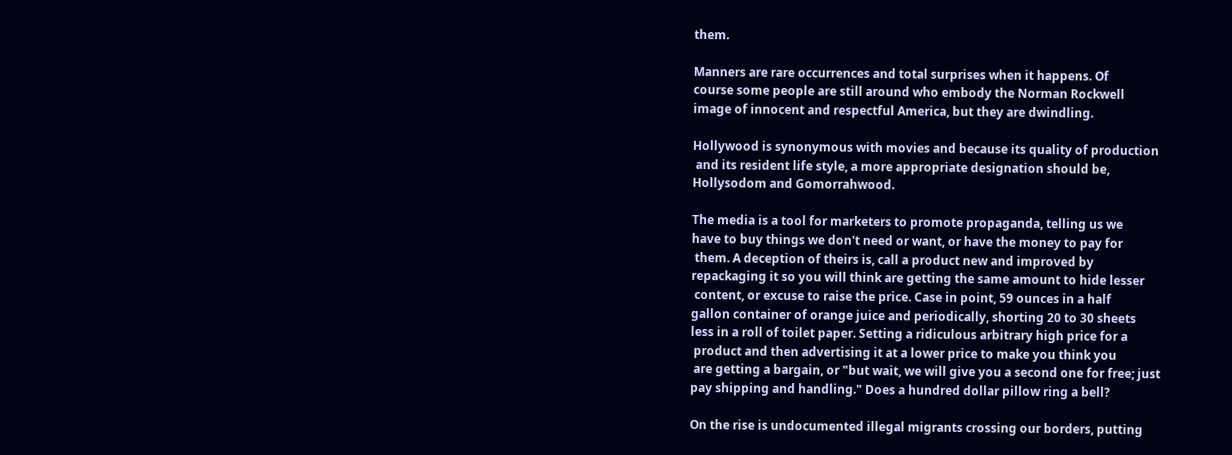them.

Manners are rare occurrences and total surprises when it happens. Of
course some people are still around who embody the Norman Rockwell
image of innocent and respectful America, but they are dwindling.

Hollywood is synonymous with movies and because its quality of production
 and its resident life style, a more appropriate designation should be,
Hollysodom and Gomorrahwood.

The media is a tool for marketers to promote propaganda, telling us we
have to buy things we don't need or want, or have the money to pay for
 them. A deception of theirs is, call a product new and improved by
repackaging it so you will think are getting the same amount to hide lesser
 content, or excuse to raise the price. Case in point, 59 ounces in a half
gallon container of orange juice and periodically, shorting 20 to 30 sheets
less in a roll of toilet paper. Setting a ridiculous arbitrary high price for a
 product and then advertising it at a lower price to make you think you
 are getting a bargain, or "but wait, we will give you a second one for free; just
pay shipping and handling." Does a hundred dollar pillow ring a bell?

On the rise is undocumented illegal migrants crossing our borders, putting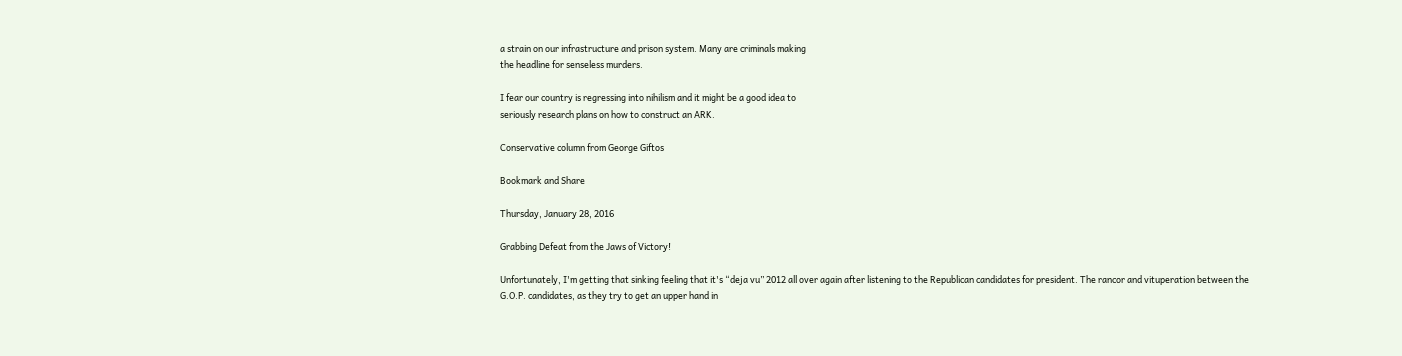a strain on our infrastructure and prison system. Many are criminals making
the headline for senseless murders.

I fear our country is regressing into nihilism and it might be a good idea to
seriously research plans on how to construct an ARK.

Conservative column from George Giftos

Bookmark and Share

Thursday, January 28, 2016

Grabbing Defeat from the Jaws of Victory!

Unfortunately, I'm getting that sinking feeling that it's “deja vu” 2012 all over again after listening to the Republican candidates for president. The rancor and vituperation between the G.O.P. candidates, as they try to get an upper hand in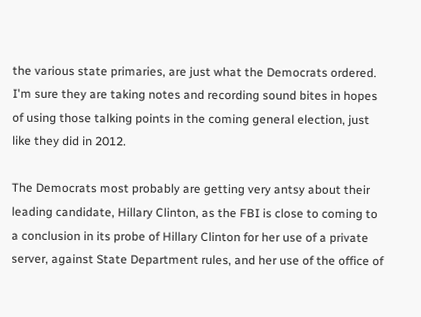the various state primaries, are just what the Democrats ordered. I'm sure they are taking notes and recording sound bites in hopes of using those talking points in the coming general election, just like they did in 2012.

The Democrats most probably are getting very antsy about their leading candidate, Hillary Clinton, as the FBI is close to coming to a conclusion in its probe of Hillary Clinton for her use of a private server, against State Department rules, and her use of the office of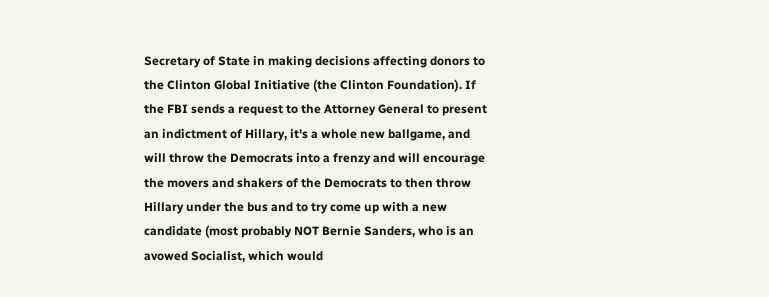Secretary of State in making decisions affecting donors to the Clinton Global Initiative (the Clinton Foundation). If the FBI sends a request to the Attorney General to present an indictment of Hillary, it's a whole new ballgame, and will throw the Democrats into a frenzy and will encourage the movers and shakers of the Democrats to then throw Hillary under the bus and to try come up with a new candidate (most probably NOT Bernie Sanders, who is an avowed Socialist, which would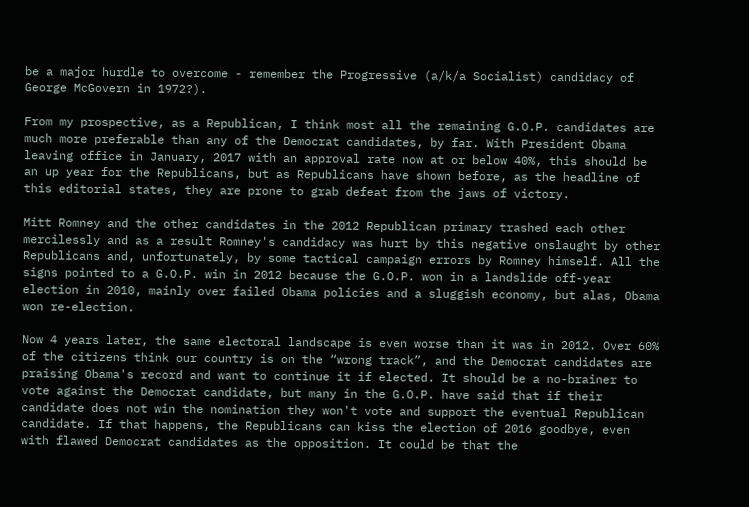be a major hurdle to overcome - remember the Progressive (a/k/a Socialist) candidacy of George McGovern in 1972?).

From my prospective, as a Republican, I think most all the remaining G.O.P. candidates are much more preferable than any of the Democrat candidates, by far. With President Obama leaving office in January, 2017 with an approval rate now at or below 40%, this should be an up year for the Republicans, but as Republicans have shown before, as the headline of this editorial states, they are prone to grab defeat from the jaws of victory.

Mitt Romney and the other candidates in the 2012 Republican primary trashed each other mercilessly and as a result Romney's candidacy was hurt by this negative onslaught by other Republicans and, unfortunately, by some tactical campaign errors by Romney himself. All the signs pointed to a G.O.P. win in 2012 because the G.O.P. won in a landslide off-year election in 2010, mainly over failed Obama policies and a sluggish economy, but alas, Obama won re-election.

Now 4 years later, the same electoral landscape is even worse than it was in 2012. Over 60% of the citizens think our country is on the “wrong track”, and the Democrat candidates are praising Obama's record and want to continue it if elected. It should be a no-brainer to vote against the Democrat candidate, but many in the G.O.P. have said that if their candidate does not win the nomination they won't vote and support the eventual Republican candidate. If that happens, the Republicans can kiss the election of 2016 goodbye, even with flawed Democrat candidates as the opposition. It could be that the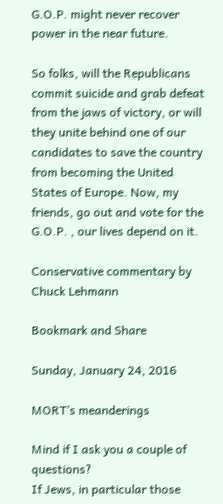G.O.P. might never recover power in the near future.

So folks, will the Republicans commit suicide and grab defeat from the jaws of victory, or will they unite behind one of our candidates to save the country from becoming the United States of Europe. Now, my friends, go out and vote for the G.O.P. , our lives depend on it.

Conservative commentary by Chuck Lehmann

Bookmark and Share

Sunday, January 24, 2016

MORT’s meanderings

Mind if I ask you a couple of questions?
If Jews, in particular those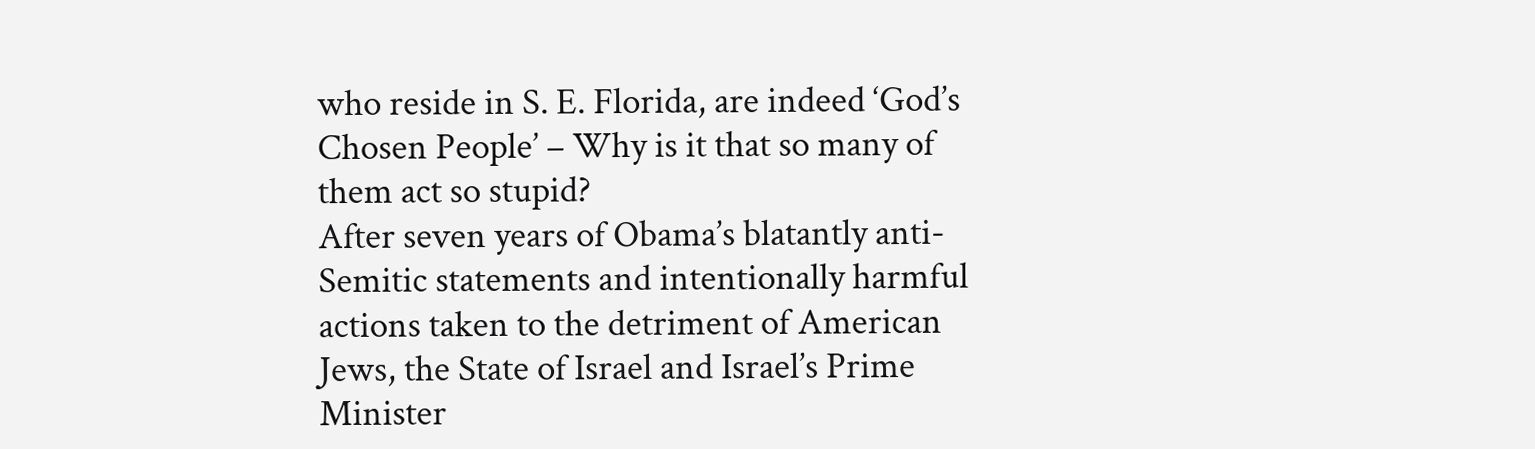who reside in S. E. Florida, are indeed ‘God’s Chosen People’ – Why is it that so many of them act so stupid?
After seven years of Obama’s blatantly anti-Semitic statements and intentionally harmful actions taken to the detriment of American Jews, the State of Israel and Israel’s Prime Minister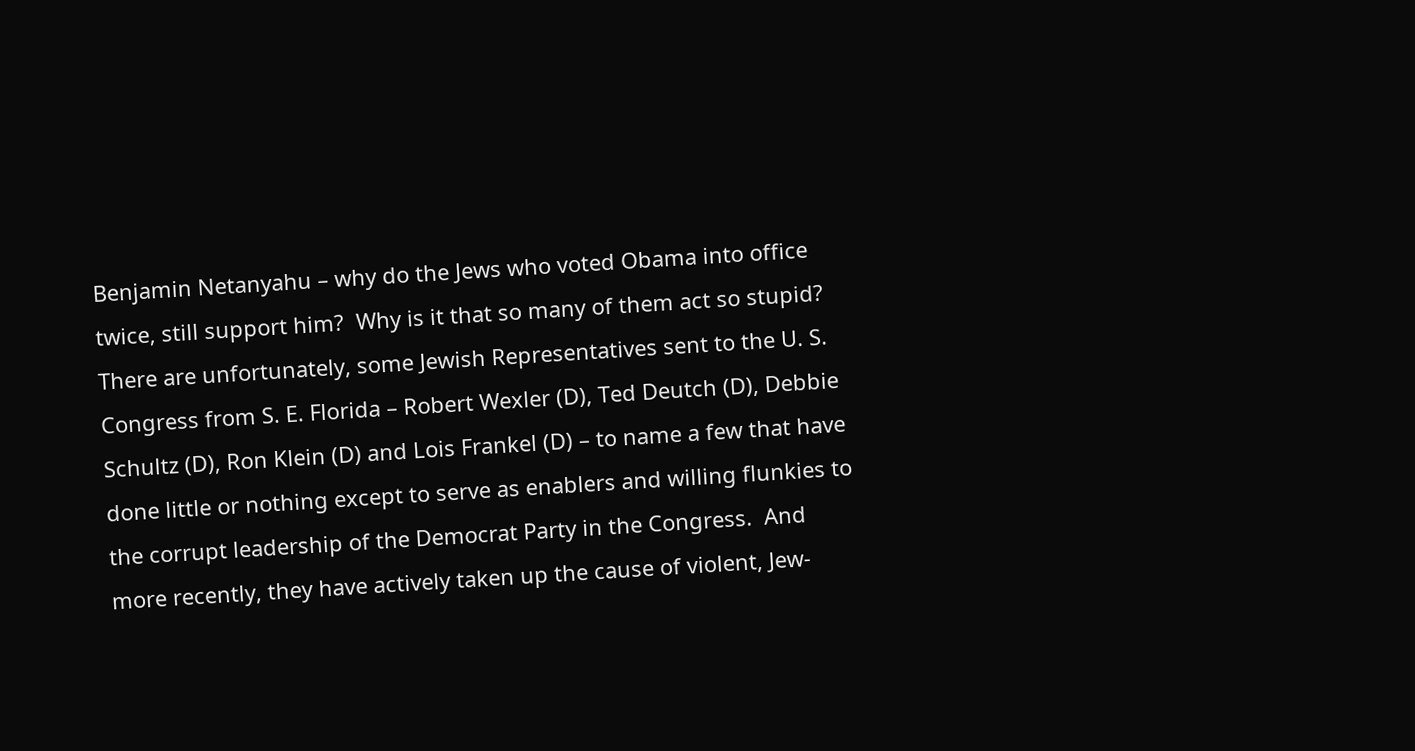Benjamin Netanyahu – why do the Jews who voted Obama into office twice, still support him?  Why is it that so many of them act so stupid?
There are unfortunately, some Jewish Representatives sent to the U. S. Congress from S. E. Florida – Robert Wexler (D), Ted Deutch (D), Debbie Schultz (D), Ron Klein (D) and Lois Frankel (D) – to name a few that have done little or nothing except to serve as enablers and willing flunkies to the corrupt leadership of the Democrat Party in the Congress.  And more recently, they have actively taken up the cause of violent, Jew-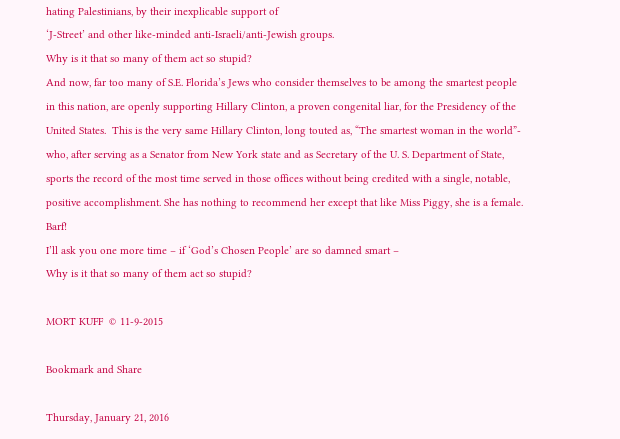hating Palestinians, by their inexplicable support of
‘J-Street’ and other like-minded anti-Israeli/anti-Jewish groups.
Why is it that so many of them act so stupid?
And now, far too many of S.E. Florida’s Jews who consider themselves to be among the smartest people in this nation, are openly supporting Hillary Clinton, a proven congenital liar, for the Presidency of the United States.  This is the very same Hillary Clinton, long touted as, “The smartest woman in the world”- who, after serving as a Senator from New York state and as Secretary of the U. S. Department of State, sports the record of the most time served in those offices without being credited with a single, notable, positive accomplishment. She has nothing to recommend her except that like Miss Piggy, she is a female.  Barf!
I’ll ask you one more time – if ‘God’s Chosen People’ are so damned smart –
Why is it that so many of them act so stupid?

MORT KUFF  © 11-9-2015

Bookmark and Share

Thursday, January 21, 2016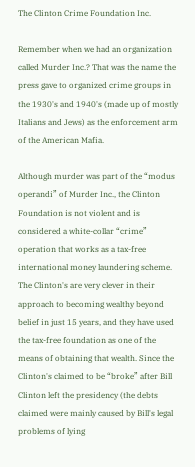The Clinton Crime Foundation Inc.

Remember when we had an organization called Murder Inc.? That was the name the press gave to organized crime groups in the 1930's and 1940's (made up of mostly Italians and Jews) as the enforcement arm of the American Mafia.

Although murder was part of the “modus operandi” of Murder Inc., the Clinton Foundation is not violent and is considered a white-collar “crime” operation that works as a tax-free international money laundering scheme. The Clinton's are very clever in their approach to becoming wealthy beyond belief in just 15 years, and they have used the tax-free foundation as one of the means of obtaining that wealth. Since the Clinton's claimed to be “broke” after Bill Clinton left the presidency (the debts claimed were mainly caused by Bill's legal problems of lying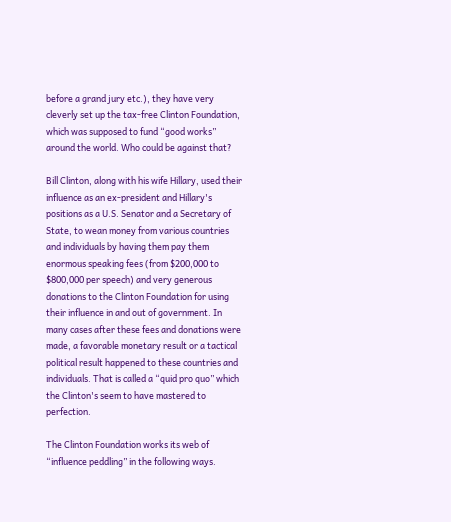before a grand jury etc.), they have very cleverly set up the tax-free Clinton Foundation, which was supposed to fund “good works” around the world. Who could be against that?

Bill Clinton, along with his wife Hillary, used their influence as an ex-president and Hillary's positions as a U.S. Senator and a Secretary of State, to wean money from various countries and individuals by having them pay them enormous speaking fees (from $200,000 to $800,000 per speech) and very generous donations to the Clinton Foundation for using their influence in and out of government. In many cases after these fees and donations were made, a favorable monetary result or a tactical political result happened to these countries and individuals. That is called a “quid pro quo” which the Clinton's seem to have mastered to perfection.

The Clinton Foundation works its web of “influence peddling” in the following ways.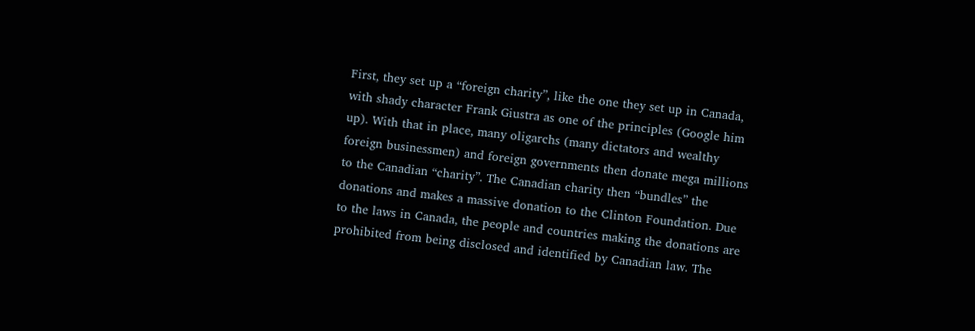First, they set up a “foreign charity”, like the one they set up in Canada, with shady character Frank Giustra as one of the principles (Google him up). With that in place, many oligarchs (many dictators and wealthy foreign businessmen) and foreign governments then donate mega millions to the Canadian “charity”. The Canadian charity then “bundles” the donations and makes a massive donation to the Clinton Foundation. Due to the laws in Canada, the people and countries making the donations are prohibited from being disclosed and identified by Canadian law. The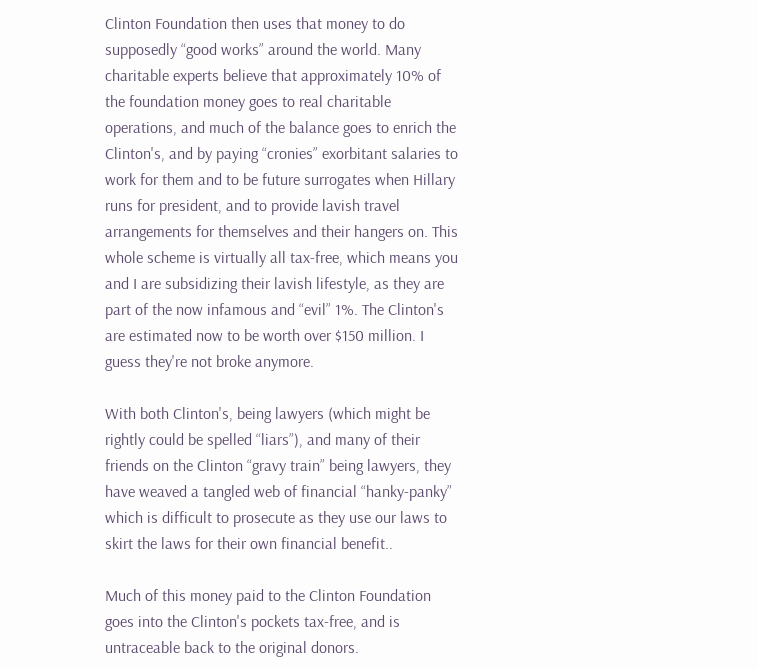Clinton Foundation then uses that money to do supposedly “good works” around the world. Many charitable experts believe that approximately 10% of the foundation money goes to real charitable operations, and much of the balance goes to enrich the Clinton's, and by paying “cronies” exorbitant salaries to work for them and to be future surrogates when Hillary runs for president, and to provide lavish travel arrangements for themselves and their hangers on. This whole scheme is virtually all tax-free, which means you and I are subsidizing their lavish lifestyle, as they are part of the now infamous and “evil” 1%. The Clinton's are estimated now to be worth over $150 million. I guess they're not broke anymore.

With both Clinton's, being lawyers (which might be rightly could be spelled “liars”), and many of their friends on the Clinton “gravy train” being lawyers, they have weaved a tangled web of financial “hanky-panky” which is difficult to prosecute as they use our laws to skirt the laws for their own financial benefit..

Much of this money paid to the Clinton Foundation goes into the Clinton's pockets tax-free, and is untraceable back to the original donors.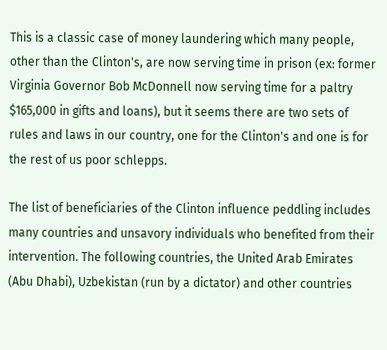This is a classic case of money laundering which many people, other than the Clinton's, are now serving time in prison (ex: former Virginia Governor Bob McDonnell now serving time for a paltry $165,000 in gifts and loans), but it seems there are two sets of rules and laws in our country, one for the Clinton's and one is for the rest of us poor schlepps.

The list of beneficiaries of the Clinton influence peddling includes many countries and unsavory individuals who benefited from their intervention. The following countries, the United Arab Emirates (Abu Dhabi), Uzbekistan (run by a dictator) and other countries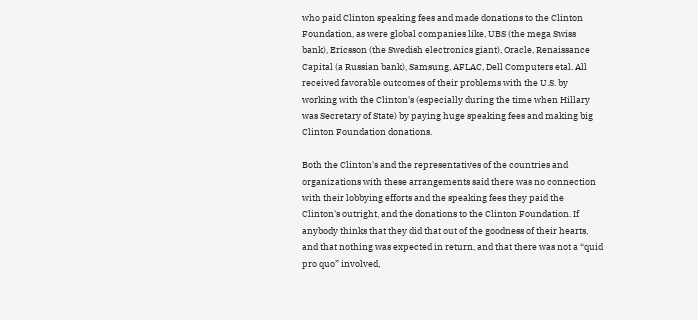who paid Clinton speaking fees and made donations to the Clinton Foundation, as were global companies like, UBS (the mega Swiss bank), Ericsson (the Swedish electronics giant), Oracle, Renaissance Capital (a Russian bank), Samsung, AFLAC, Dell Computers etal. All received favorable outcomes of their problems with the U.S. by working with the Clinton's (especially during the time when Hillary was Secretary of State) by paying huge speaking fees and making big Clinton Foundation donations.

Both the Clinton's and the representatives of the countries and organizations with these arrangements said there was no connection with their lobbying efforts and the speaking fees they paid the Clinton's outright, and the donations to the Clinton Foundation. If anybody thinks that they did that out of the goodness of their hearts, and that nothing was expected in return, and that there was not a “quid pro quo” involved,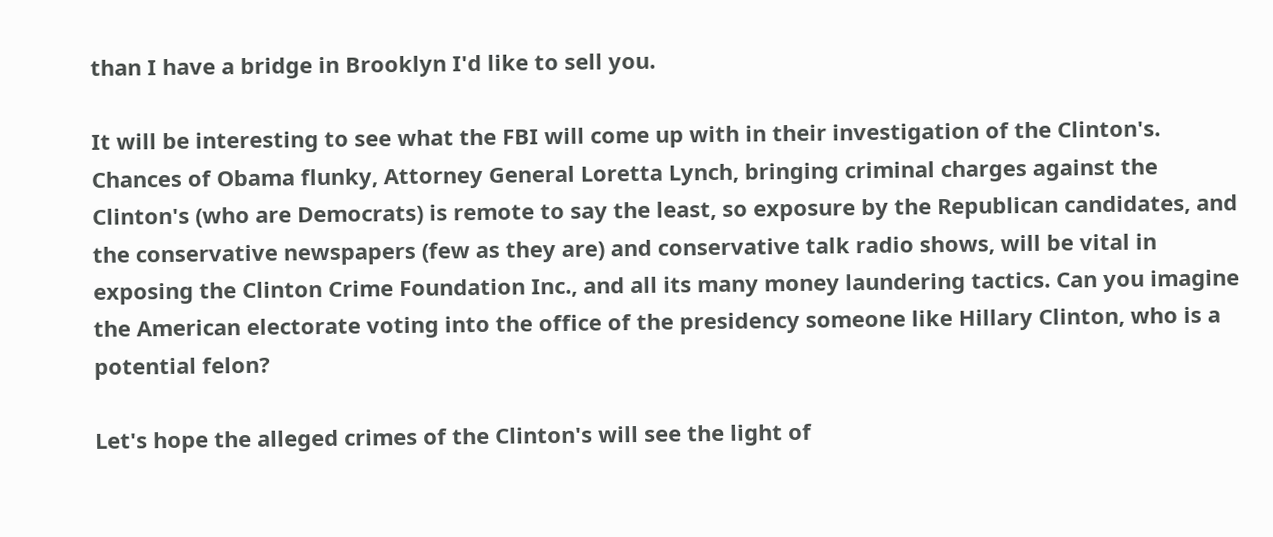than I have a bridge in Brooklyn I'd like to sell you.

It will be interesting to see what the FBI will come up with in their investigation of the Clinton's. Chances of Obama flunky, Attorney General Loretta Lynch, bringing criminal charges against the Clinton's (who are Democrats) is remote to say the least, so exposure by the Republican candidates, and the conservative newspapers (few as they are) and conservative talk radio shows, will be vital in exposing the Clinton Crime Foundation Inc., and all its many money laundering tactics. Can you imagine the American electorate voting into the office of the presidency someone like Hillary Clinton, who is a potential felon?

Let's hope the alleged crimes of the Clinton's will see the light of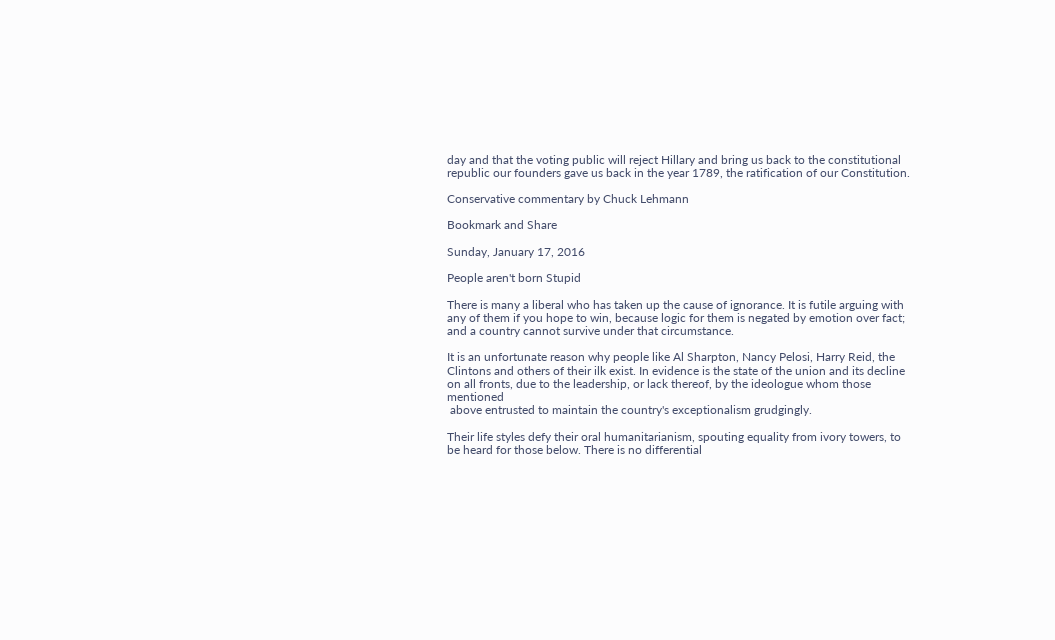day and that the voting public will reject Hillary and bring us back to the constitutional republic our founders gave us back in the year 1789, the ratification of our Constitution.

Conservative commentary by Chuck Lehmann

Bookmark and Share

Sunday, January 17, 2016

People aren't born Stupid

There is many a liberal who has taken up the cause of ignorance. It is futile arguing with
any of them if you hope to win, because logic for them is negated by emotion over fact;
and a country cannot survive under that circumstance.

It is an unfortunate reason why people like Al Sharpton, Nancy Pelosi, Harry Reid, the
Clintons and others of their ilk exist. In evidence is the state of the union and its decline
on all fronts, due to the leadership, or lack thereof, by the ideologue whom those mentioned
 above entrusted to maintain the country's exceptionalism grudgingly.

Their life styles defy their oral humanitarianism, spouting equality from ivory towers, to
be heard for those below. There is no differential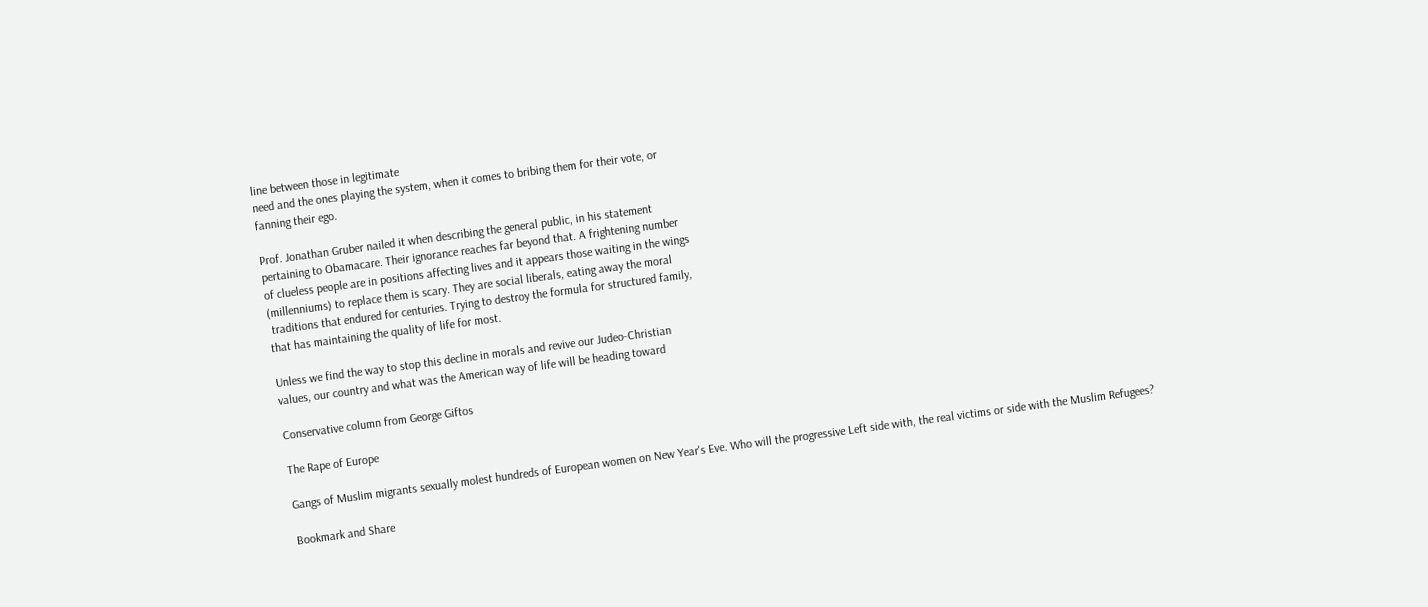line between those in legitimate
need and the ones playing the system, when it comes to bribing them for their vote, or
fanning their ego.

Prof. Jonathan Gruber nailed it when describing the general public, in his statement
pertaining to Obamacare. Their ignorance reaches far beyond that. A frightening number
of clueless people are in positions affecting lives and it appears those waiting in the wings
(millenniums) to replace them is scary. They are social liberals, eating away the moral
 traditions that endured for centuries. Trying to destroy the formula for structured family,
that has maintaining the quality of life for most.

Unless we find the way to stop this decline in morals and revive our Judeo-Christian
values, our country and what was the American way of life will be heading toward

Conservative column from George Giftos

The Rape of Europe

Gangs of Muslim migrants sexually molest hundreds of European women on New Year's Eve. Who will the progressive Left side with, the real victims or side with the Muslim Refugees?

Bookmark and Share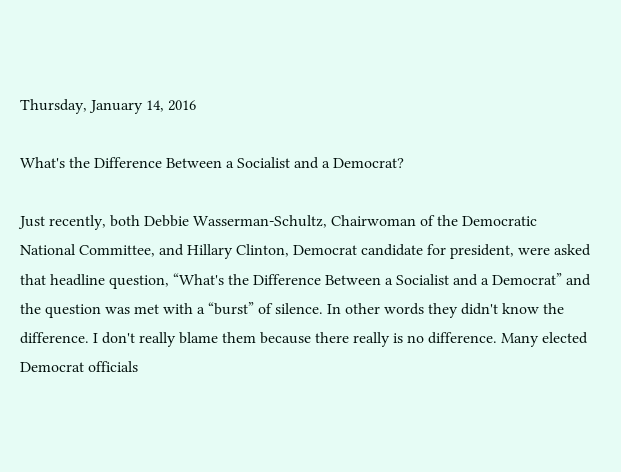Thursday, January 14, 2016

What's the Difference Between a Socialist and a Democrat?

Just recently, both Debbie Wasserman-Schultz, Chairwoman of the Democratic National Committee, and Hillary Clinton, Democrat candidate for president, were asked that headline question, “What's the Difference Between a Socialist and a Democrat” and the question was met with a “burst” of silence. In other words they didn't know the difference. I don't really blame them because there really is no difference. Many elected Democrat officials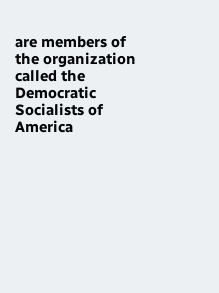are members of the organization called the Democratic Socialists of America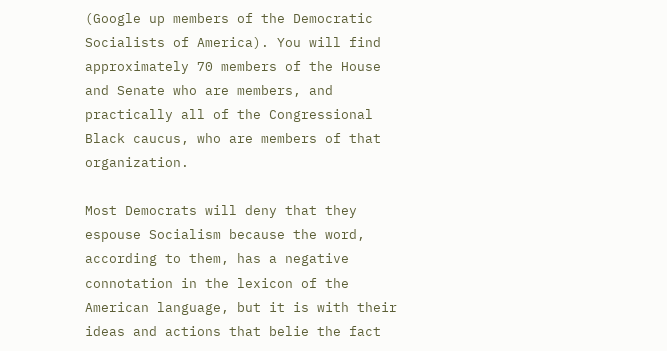(Google up members of the Democratic Socialists of America). You will find approximately 70 members of the House and Senate who are members, and practically all of the Congressional Black caucus, who are members of that organization.

Most Democrats will deny that they espouse Socialism because the word, according to them, has a negative connotation in the lexicon of the American language, but it is with their ideas and actions that belie the fact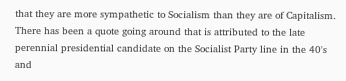that they are more sympathetic to Socialism than they are of Capitalism. There has been a quote going around that is attributed to the late perennial presidential candidate on the Socialist Party line in the 40's and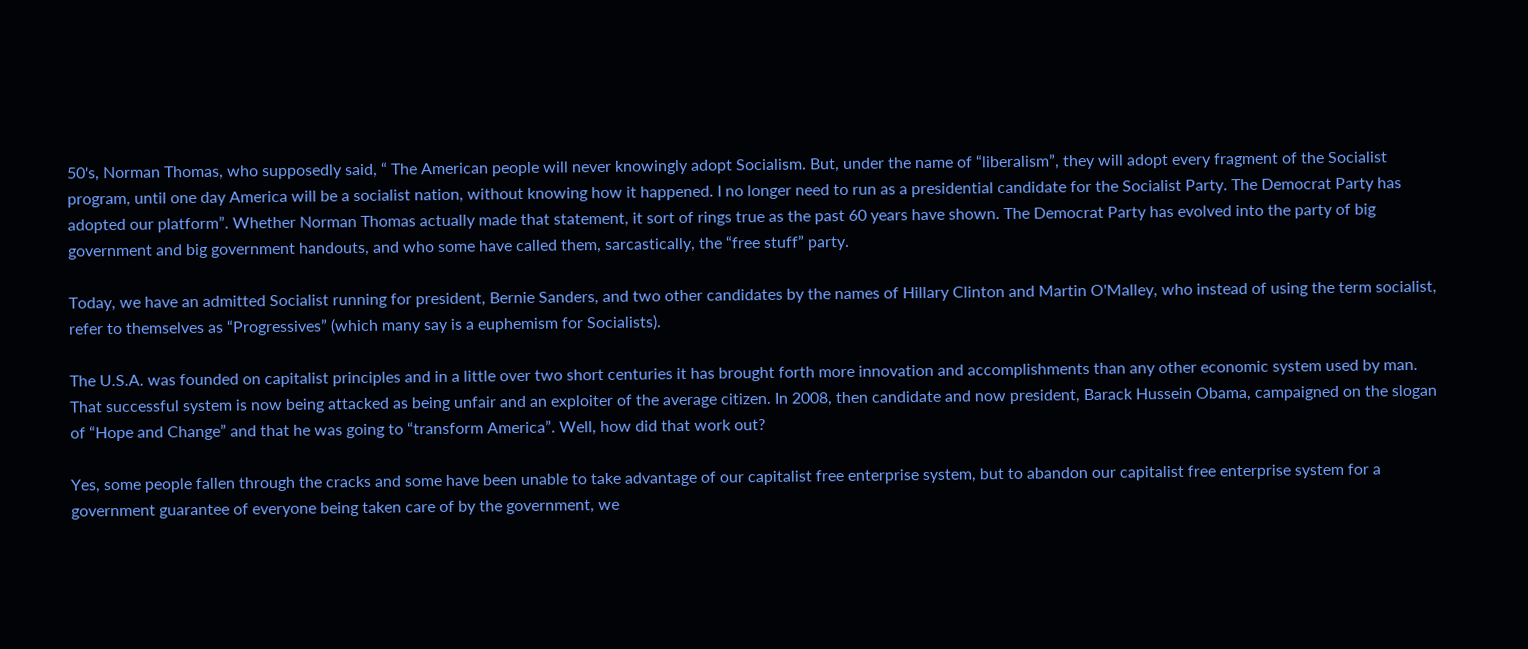50's, Norman Thomas, who supposedly said, “ The American people will never knowingly adopt Socialism. But, under the name of “liberalism”, they will adopt every fragment of the Socialist program, until one day America will be a socialist nation, without knowing how it happened. I no longer need to run as a presidential candidate for the Socialist Party. The Democrat Party has adopted our platform”. Whether Norman Thomas actually made that statement, it sort of rings true as the past 60 years have shown. The Democrat Party has evolved into the party of big government and big government handouts, and who some have called them, sarcastically, the “free stuff” party.

Today, we have an admitted Socialist running for president, Bernie Sanders, and two other candidates by the names of Hillary Clinton and Martin O'Malley, who instead of using the term socialist, refer to themselves as “Progressives” (which many say is a euphemism for Socialists).

The U.S.A. was founded on capitalist principles and in a little over two short centuries it has brought forth more innovation and accomplishments than any other economic system used by man. That successful system is now being attacked as being unfair and an exploiter of the average citizen. In 2008, then candidate and now president, Barack Hussein Obama, campaigned on the slogan of “Hope and Change” and that he was going to “transform America”. Well, how did that work out?

Yes, some people fallen through the cracks and some have been unable to take advantage of our capitalist free enterprise system, but to abandon our capitalist free enterprise system for a government guarantee of everyone being taken care of by the government, we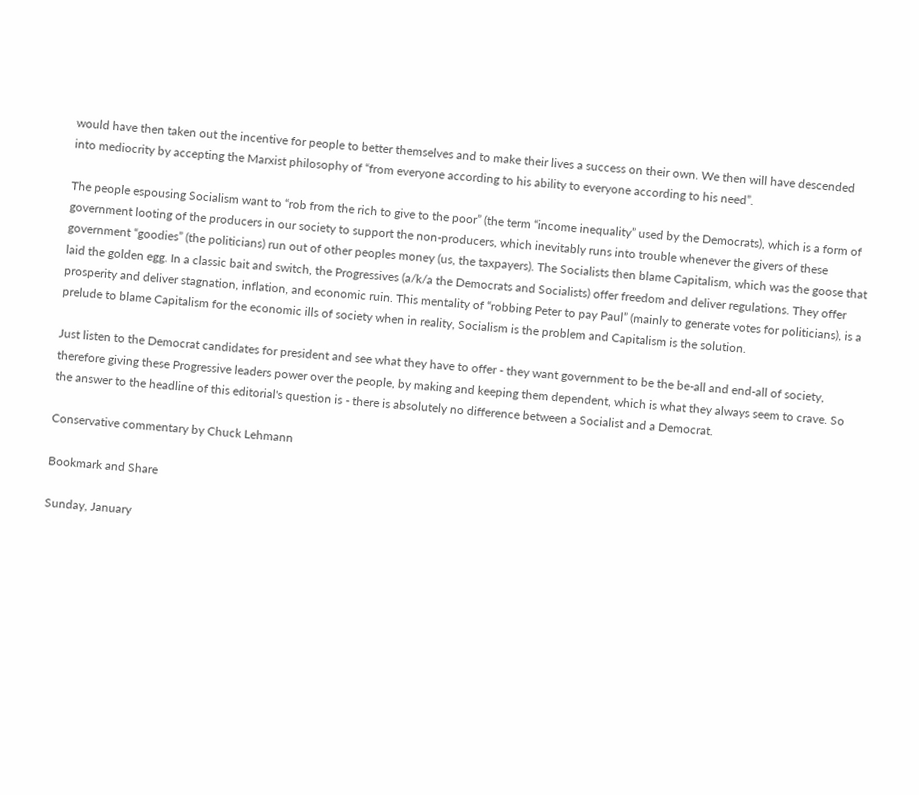would have then taken out the incentive for people to better themselves and to make their lives a success on their own. We then will have descended into mediocrity by accepting the Marxist philosophy of “from everyone according to his ability to everyone according to his need”.

The people espousing Socialism want to “rob from the rich to give to the poor” (the term “income inequality” used by the Democrats), which is a form of government looting of the producers in our society to support the non-producers, which inevitably runs into trouble whenever the givers of these government “goodies” (the politicians) run out of other peoples money (us, the taxpayers). The Socialists then blame Capitalism, which was the goose that laid the golden egg. In a classic bait and switch, the Progressives (a/k/a the Democrats and Socialists) offer freedom and deliver regulations. They offer prosperity and deliver stagnation, inflation, and economic ruin. This mentality of “robbing Peter to pay Paul” (mainly to generate votes for politicians), is a prelude to blame Capitalism for the economic ills of society when in reality, Socialism is the problem and Capitalism is the solution.

Just listen to the Democrat candidates for president and see what they have to offer - they want government to be the be-all and end-all of society, therefore giving these Progressive leaders power over the people, by making and keeping them dependent, which is what they always seem to crave. So the answer to the headline of this editorial's question is - there is absolutely no difference between a Socialist and a Democrat.

Conservative commentary by Chuck Lehmann

Bookmark and Share

Sunday, January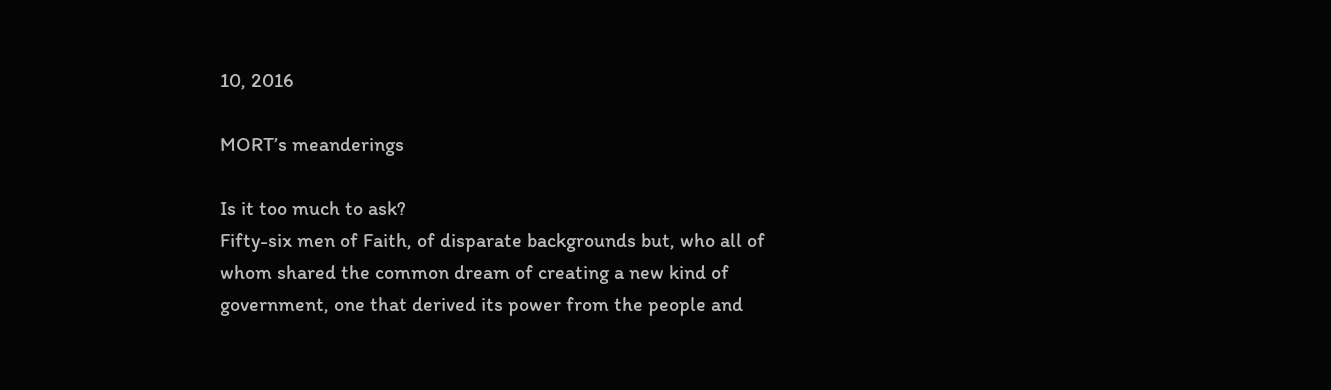10, 2016

MORT’s meanderings

Is it too much to ask?
Fifty-six men of Faith, of disparate backgrounds but, who all of whom shared the common dream of creating a new kind of government, one that derived its power from the people and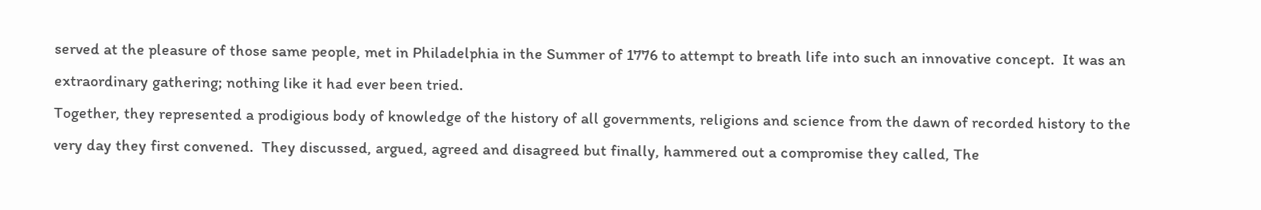served at the pleasure of those same people, met in Philadelphia in the Summer of 1776 to attempt to breath life into such an innovative concept.  It was an extraordinary gathering; nothing like it had ever been tried.
Together, they represented a prodigious body of knowledge of the history of all governments, religions and science from the dawn of recorded history to the very day they first convened.  They discussed, argued, agreed and disagreed but finally, hammered out a compromise they called, The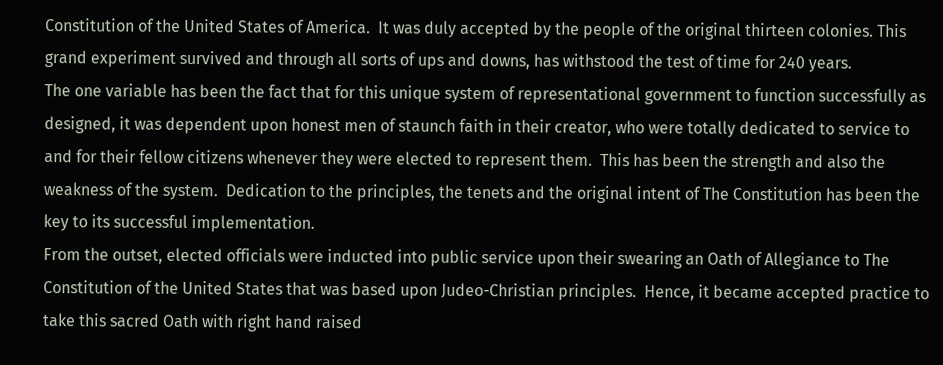Constitution of the United States of America.  It was duly accepted by the people of the original thirteen colonies. This grand experiment survived and through all sorts of ups and downs, has withstood the test of time for 240 years.
The one variable has been the fact that for this unique system of representational government to function successfully as designed, it was dependent upon honest men of staunch faith in their creator, who were totally dedicated to service to and for their fellow citizens whenever they were elected to represent them.  This has been the strength and also the weakness of the system.  Dedication to the principles, the tenets and the original intent of The Constitution has been the key to its successful implementation.
From the outset, elected officials were inducted into public service upon their swearing an Oath of Allegiance to The Constitution of the United States that was based upon Judeo-Christian principles.  Hence, it became accepted practice to take this sacred Oath with right hand raised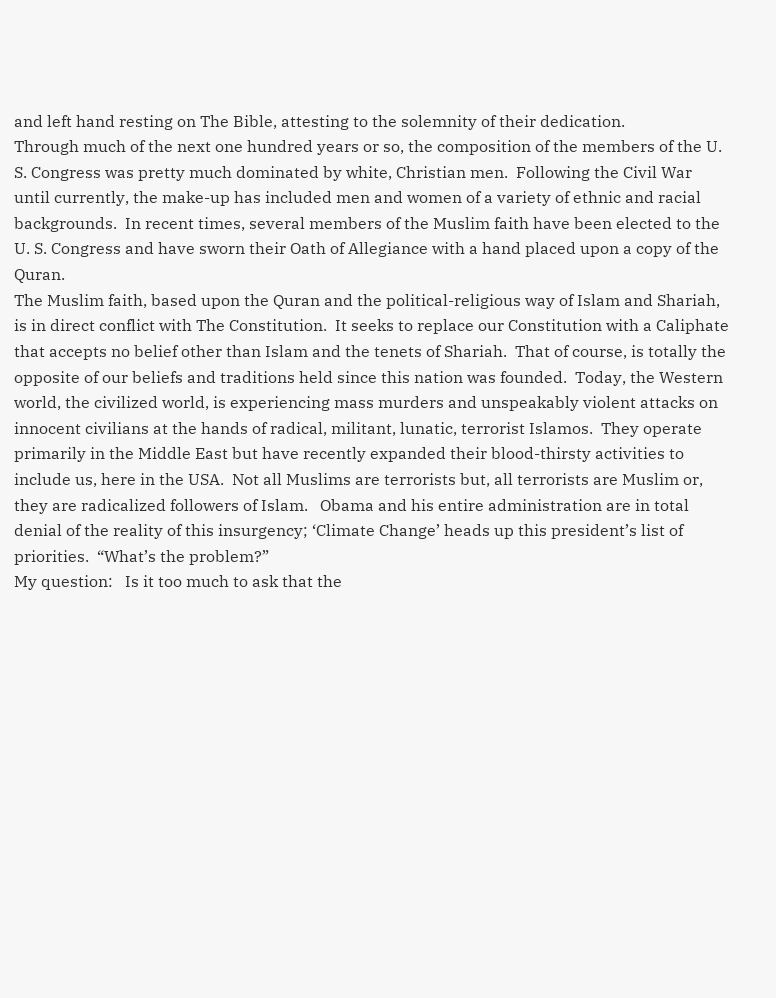and left hand resting on The Bible, attesting to the solemnity of their dedication.
Through much of the next one hundred years or so, the composition of the members of the U. S. Congress was pretty much dominated by white, Christian men.  Following the Civil War until currently, the make-up has included men and women of a variety of ethnic and racial backgrounds.  In recent times, several members of the Muslim faith have been elected to the U. S. Congress and have sworn their Oath of Allegiance with a hand placed upon a copy of the Quran.
The Muslim faith, based upon the Quran and the political-religious way of Islam and Shariah, is in direct conflict with The Constitution.  It seeks to replace our Constitution with a Caliphate that accepts no belief other than Islam and the tenets of Shariah.  That of course, is totally the opposite of our beliefs and traditions held since this nation was founded.  Today, the Western world, the civilized world, is experiencing mass murders and unspeakably violent attacks on innocent civilians at the hands of radical, militant, lunatic, terrorist Islamos.  They operate primarily in the Middle East but have recently expanded their blood-thirsty activities to include us, here in the USA.  Not all Muslims are terrorists but, all terrorists are Muslim or, they are radicalized followers of Islam.   Obama and his entire administration are in total denial of the reality of this insurgency; ‘Climate Change’ heads up this president’s list of priorities.  “What’s the problem?”
My question:   Is it too much to ask that the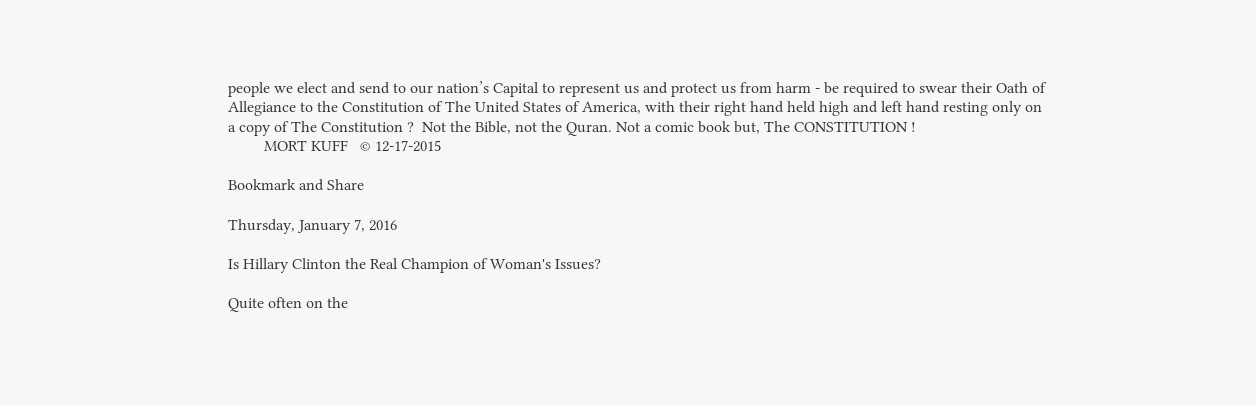people we elect and send to our nation’s Capital to represent us and protect us from harm - be required to swear their Oath of Allegiance to the Constitution of The United States of America, with their right hand held high and left hand resting only on a copy of The Constitution ?  Not the Bible, not the Quran. Not a comic book but, The CONSTITUTION !
         MORT KUFF   © 12-17-2015

Bookmark and Share

Thursday, January 7, 2016

Is Hillary Clinton the Real Champion of Woman's Issues?

Quite often on the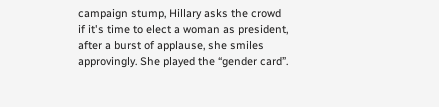campaign stump, Hillary asks the crowd if it's time to elect a woman as president, after a burst of applause, she smiles approvingly. She played the “gender card”.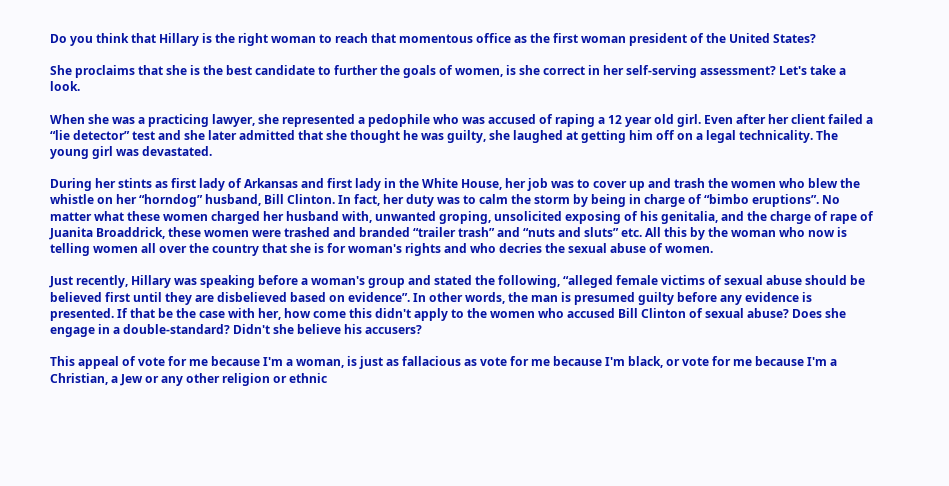Do you think that Hillary is the right woman to reach that momentous office as the first woman president of the United States?

She proclaims that she is the best candidate to further the goals of women, is she correct in her self-serving assessment? Let's take a look.

When she was a practicing lawyer, she represented a pedophile who was accused of raping a 12 year old girl. Even after her client failed a “lie detector” test and she later admitted that she thought he was guilty, she laughed at getting him off on a legal technicality. The young girl was devastated.

During her stints as first lady of Arkansas and first lady in the White House, her job was to cover up and trash the women who blew the whistle on her “horndog” husband, Bill Clinton. In fact, her duty was to calm the storm by being in charge of “bimbo eruptions”. No matter what these women charged her husband with, unwanted groping, unsolicited exposing of his genitalia, and the charge of rape of Juanita Broaddrick, these women were trashed and branded “trailer trash” and “nuts and sluts” etc. All this by the woman who now is telling women all over the country that she is for woman's rights and who decries the sexual abuse of women.

Just recently, Hillary was speaking before a woman's group and stated the following, “alleged female victims of sexual abuse should be believed first until they are disbelieved based on evidence”. In other words, the man is presumed guilty before any evidence is presented. If that be the case with her, how come this didn't apply to the women who accused Bill Clinton of sexual abuse? Does she engage in a double-standard? Didn't she believe his accusers?

This appeal of vote for me because I'm a woman, is just as fallacious as vote for me because I'm black, or vote for me because I'm a Christian, a Jew or any other religion or ethnic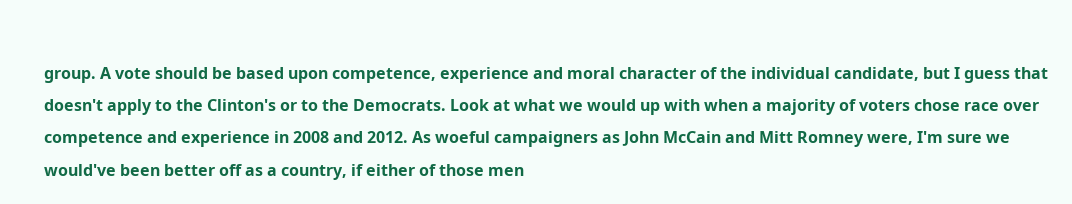group. A vote should be based upon competence, experience and moral character of the individual candidate, but I guess that doesn't apply to the Clinton's or to the Democrats. Look at what we would up with when a majority of voters chose race over competence and experience in 2008 and 2012. As woeful campaigners as John McCain and Mitt Romney were, I'm sure we would've been better off as a country, if either of those men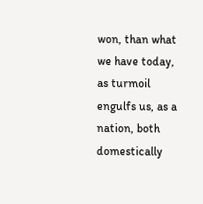won, than what we have today, as turmoil engulfs us, as a nation, both domestically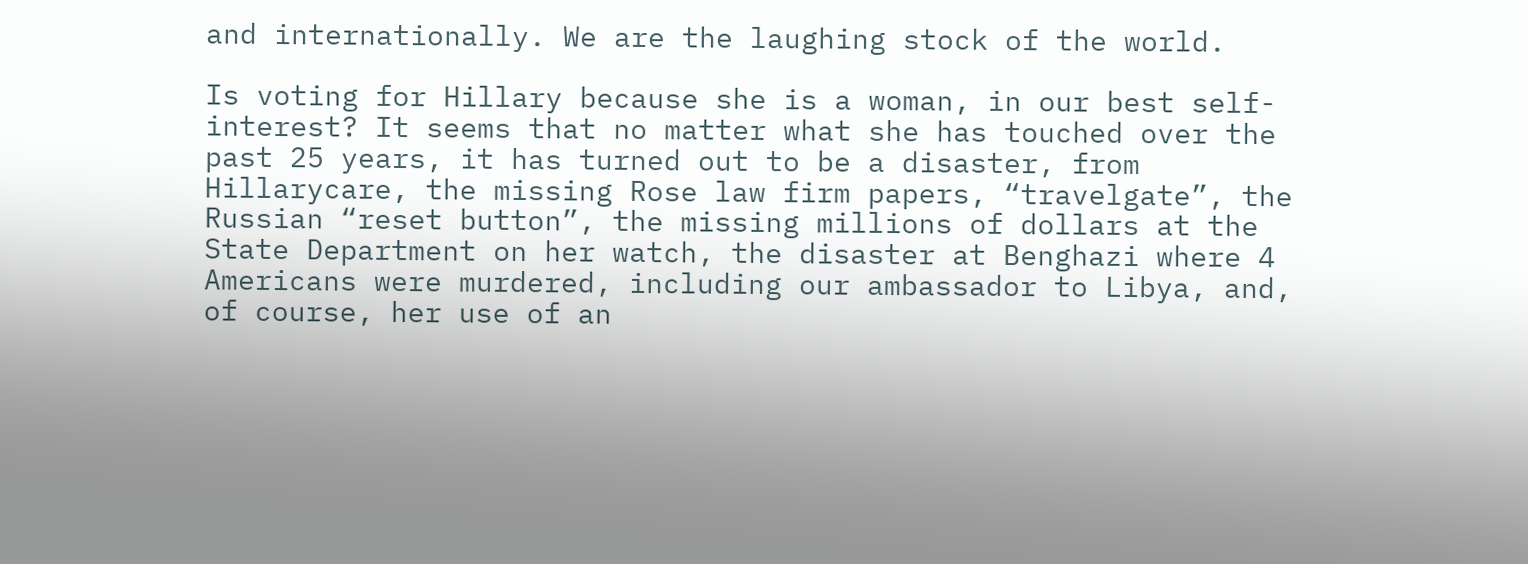and internationally. We are the laughing stock of the world.

Is voting for Hillary because she is a woman, in our best self-interest? It seems that no matter what she has touched over the past 25 years, it has turned out to be a disaster, from Hillarycare, the missing Rose law firm papers, “travelgate”, the Russian “reset button”, the missing millions of dollars at the State Department on her watch, the disaster at Benghazi where 4 Americans were murdered, including our ambassador to Libya, and, of course, her use of an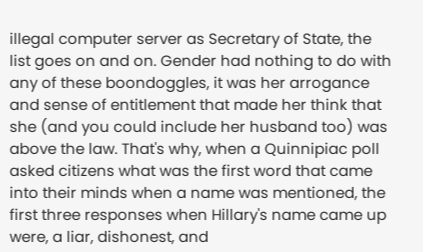illegal computer server as Secretary of State, the list goes on and on. Gender had nothing to do with any of these boondoggles, it was her arrogance and sense of entitlement that made her think that she (and you could include her husband too) was above the law. That's why, when a Quinnipiac poll asked citizens what was the first word that came into their minds when a name was mentioned, the first three responses when Hillary's name came up were, a liar, dishonest, and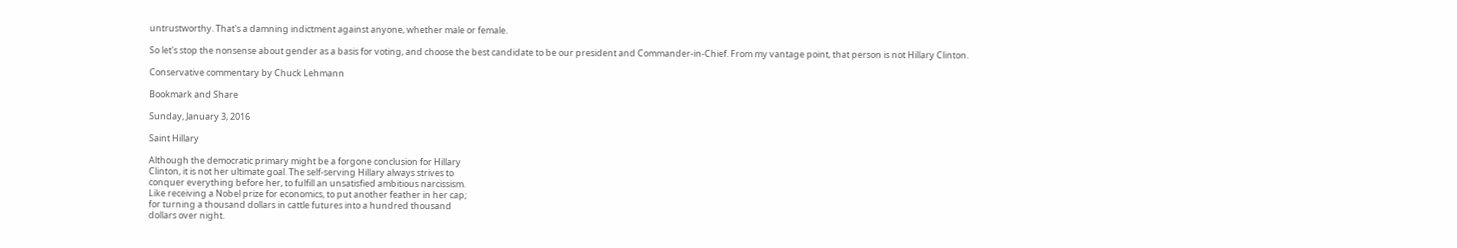untrustworthy. That's a damning indictment against anyone, whether male or female.

So let's stop the nonsense about gender as a basis for voting, and choose the best candidate to be our president and Commander-in-Chief. From my vantage point, that person is not Hillary Clinton.

Conservative commentary by Chuck Lehmann

Bookmark and Share

Sunday, January 3, 2016

Saint Hillary

Although the democratic primary might be a forgone conclusion for Hillary
Clinton, it is not her ultimate goal. The self-serving Hillary always strives to
conquer everything before her, to fulfill an unsatisfied ambitious narcissism.
Like receiving a Nobel prize for economics, to put another feather in her cap;
for turning a thousand dollars in cattle futures into a hundred thousand
dollars over night.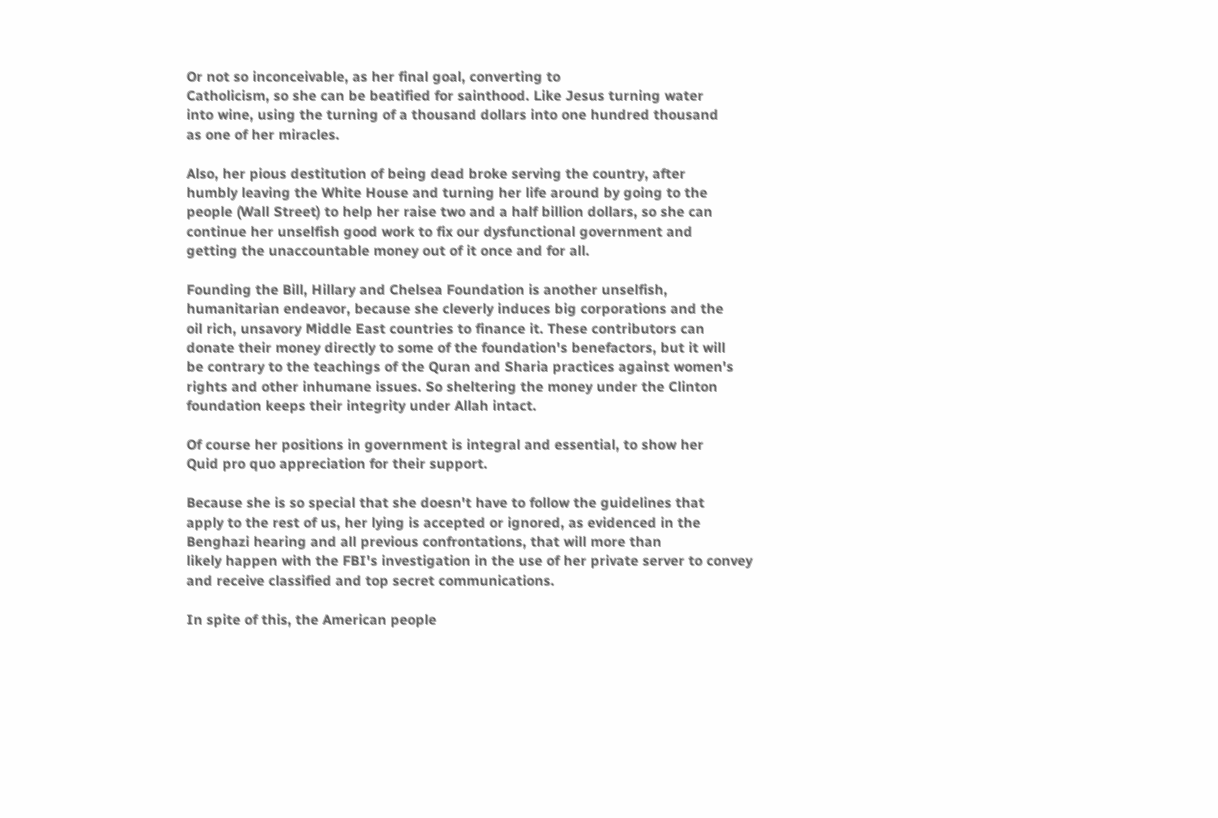Or not so inconceivable, as her final goal, converting to
Catholicism, so she can be beatified for sainthood. Like Jesus turning water
into wine, using the turning of a thousand dollars into one hundred thousand
as one of her miracles.

Also, her pious destitution of being dead broke serving the country, after
humbly leaving the White House and turning her life around by going to the
people (Wall Street) to help her raise two and a half billion dollars, so she can
continue her unselfish good work to fix our dysfunctional government and
getting the unaccountable money out of it once and for all.

Founding the Bill, Hillary and Chelsea Foundation is another unselfish,
humanitarian endeavor, because she cleverly induces big corporations and the
oil rich, unsavory Middle East countries to finance it. These contributors can
donate their money directly to some of the foundation's benefactors, but it will
be contrary to the teachings of the Quran and Sharia practices against women's
rights and other inhumane issues. So sheltering the money under the Clinton
foundation keeps their integrity under Allah intact.

Of course her positions in government is integral and essential, to show her
Quid pro quo appreciation for their support.

Because she is so special that she doesn't have to follow the guidelines that
apply to the rest of us, her lying is accepted or ignored, as evidenced in the
Benghazi hearing and all previous confrontations, that will more than
likely happen with the FBI's investigation in the use of her private server to convey
and receive classified and top secret communications.

In spite of this, the American people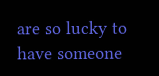are so lucky to have someone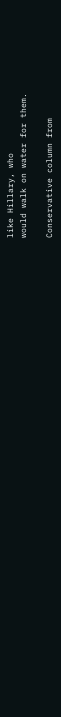like Hillary, who
would walk on water for them.

Conservative column from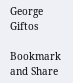George Giftos

Bookmark and Share